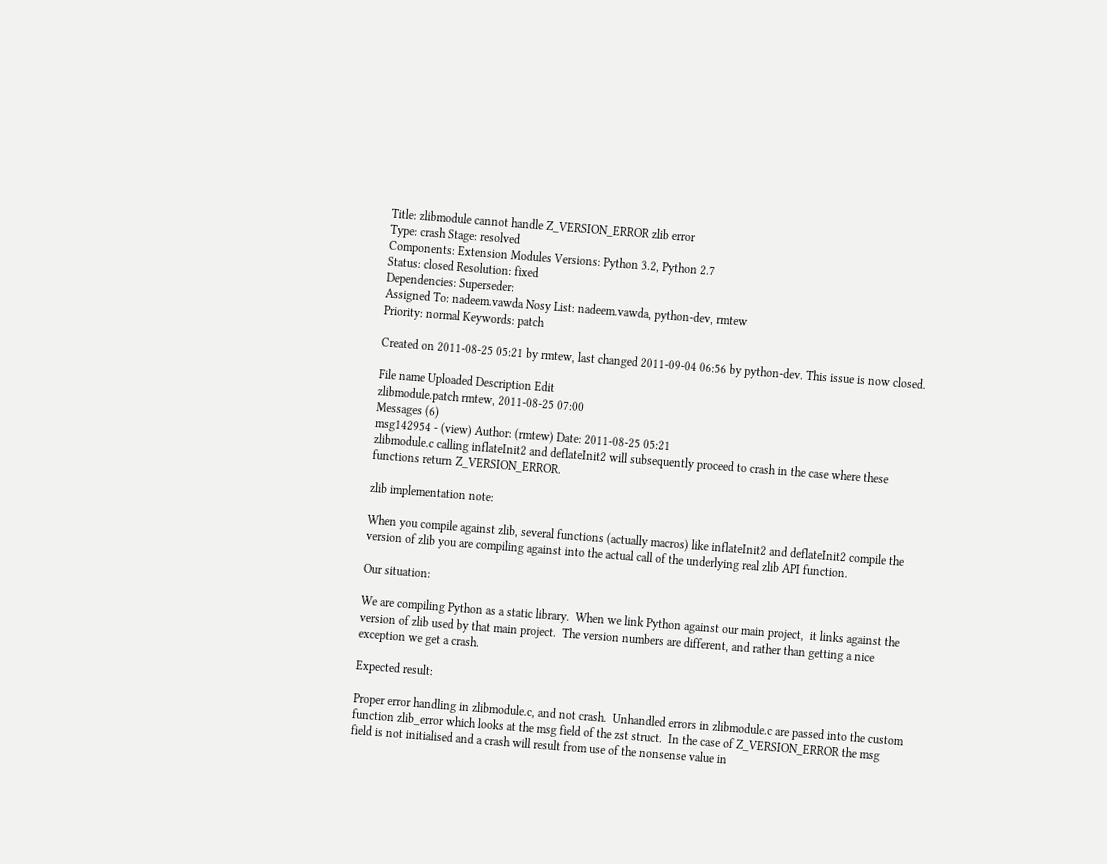Title: zlibmodule cannot handle Z_VERSION_ERROR zlib error
Type: crash Stage: resolved
Components: Extension Modules Versions: Python 3.2, Python 2.7
Status: closed Resolution: fixed
Dependencies: Superseder:
Assigned To: nadeem.vawda Nosy List: nadeem.vawda, python-dev, rmtew
Priority: normal Keywords: patch

Created on 2011-08-25 05:21 by rmtew, last changed 2011-09-04 06:56 by python-dev. This issue is now closed.

File name Uploaded Description Edit
zlibmodule.patch rmtew, 2011-08-25 07:00
Messages (6)
msg142954 - (view) Author: (rmtew) Date: 2011-08-25 05:21
zlibmodule.c calling inflateInit2 and deflateInit2 will subsequently proceed to crash in the case where these functions return Z_VERSION_ERROR.

zlib implementation note:

When you compile against zlib, several functions (actually macros) like inflateInit2 and deflateInit2 compile the version of zlib you are compiling against into the actual call of the underlying real zlib API function.

Our situation:

We are compiling Python as a static library.  When we link Python against our main project,  it links against the version of zlib used by that main project.  The version numbers are different, and rather than getting a nice exception we get a crash.

Expected result:

Proper error handling in zlibmodule.c, and not crash.  Unhandled errors in zlibmodule.c are passed into the custom function zlib_error which looks at the msg field of the zst struct.  In the case of Z_VERSION_ERROR the msg field is not initialised and a crash will result from use of the nonsense value in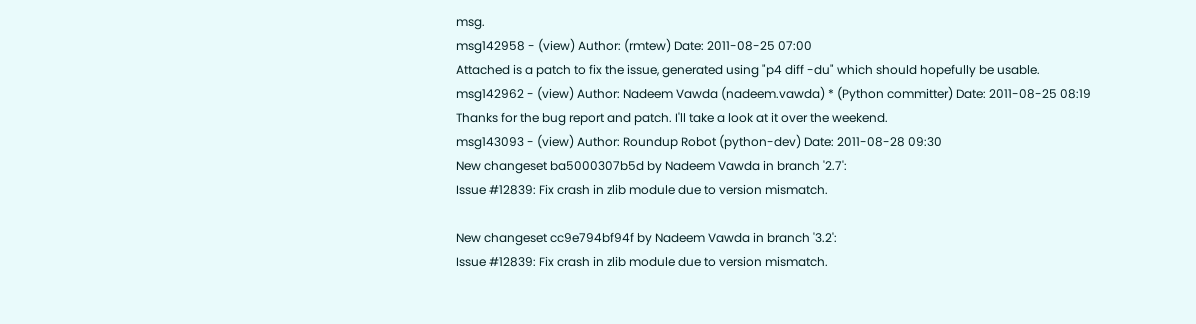msg.
msg142958 - (view) Author: (rmtew) Date: 2011-08-25 07:00
Attached is a patch to fix the issue, generated using "p4 diff -du" which should hopefully be usable.
msg142962 - (view) Author: Nadeem Vawda (nadeem.vawda) * (Python committer) Date: 2011-08-25 08:19
Thanks for the bug report and patch. I'll take a look at it over the weekend.
msg143093 - (view) Author: Roundup Robot (python-dev) Date: 2011-08-28 09:30
New changeset ba5000307b5d by Nadeem Vawda in branch '2.7':
Issue #12839: Fix crash in zlib module due to version mismatch.

New changeset cc9e794bf94f by Nadeem Vawda in branch '3.2':
Issue #12839: Fix crash in zlib module due to version mismatch.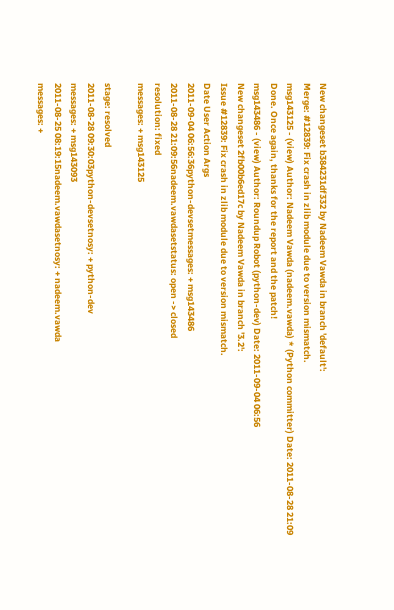New changeset b384231df332 by Nadeem Vawda in branch 'default':
Merge: #12839: Fix crash in zlib module due to version mismatch.
msg143125 - (view) Author: Nadeem Vawda (nadeem.vawda) * (Python committer) Date: 2011-08-28 21:09
Done. Once again, thanks for the report and the patch!
msg143486 - (view) Author: Roundup Robot (python-dev) Date: 2011-09-04 06:56
New changeset 2fb00b6ed17c by Nadeem Vawda in branch '3.2':
Issue #12839: Fix crash in zlib module due to version mismatch.
Date User Action Args
2011-09-04 06:56:36python-devsetmessages: + msg143486
2011-08-28 21:09:56nadeem.vawdasetstatus: open -> closed
resolution: fixed
messages: + msg143125

stage: resolved
2011-08-28 09:30:03python-devsetnosy: + python-dev
messages: + msg143093
2011-08-25 08:19:15nadeem.vawdasetnosy: + nadeem.vawda
messages: +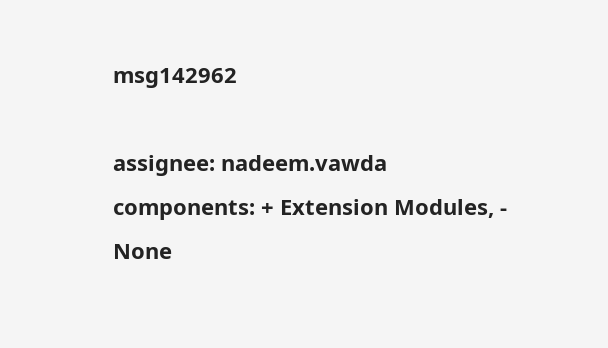msg142962

assignee: nadeem.vawda
components: + Extension Modules, - None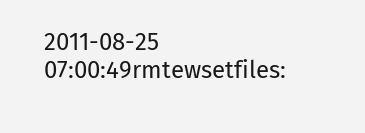2011-08-25 07:00:49rmtewsetfiles: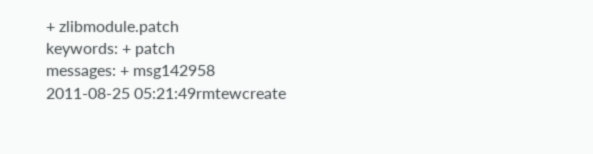+ zlibmodule.patch
keywords: + patch
messages: + msg142958
2011-08-25 05:21:49rmtewcreate